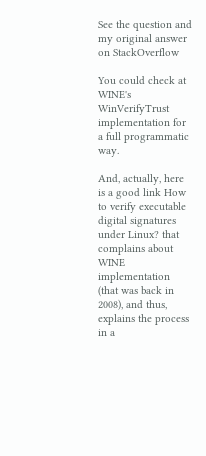See the question and my original answer on StackOverflow

You could check at WINE's WinVerifyTrust implementation for a full programmatic way.

And, actually, here is a good link How to verify executable digital signatures under Linux? that complains about WINE implementation (that was back in 2008), and thus, explains the process in a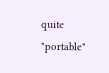quite "portable"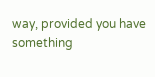way, provided you have something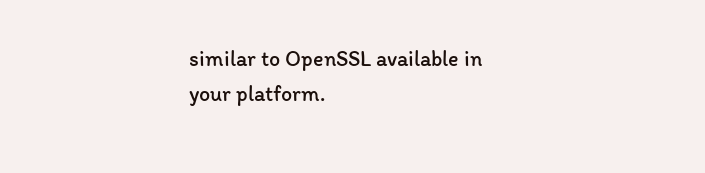similar to OpenSSL available in your platform.